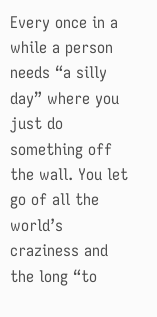Every once in a while a person needs “a silly day” where you just do something off the wall. You let go of all the world’s craziness and the long “to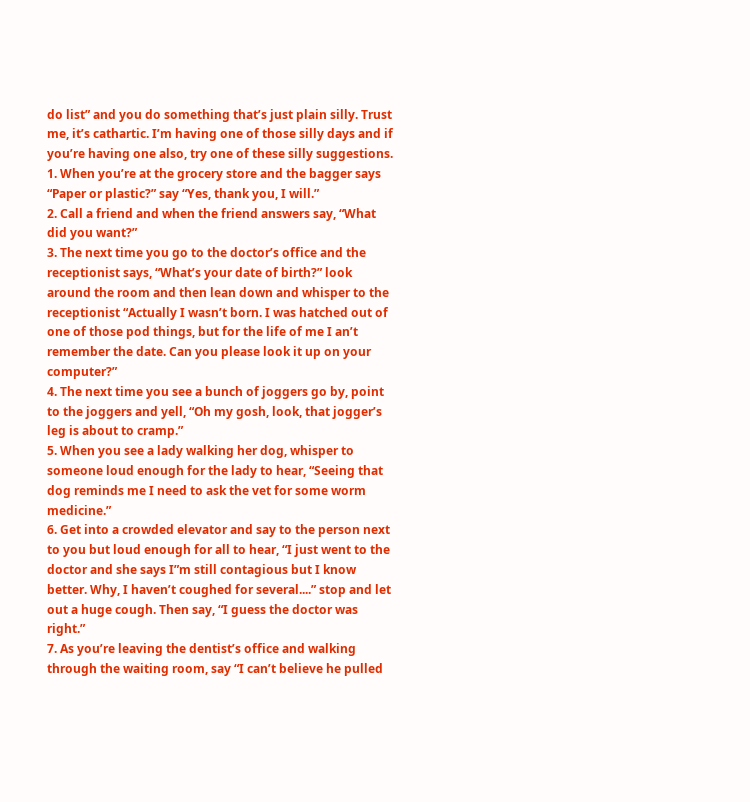do list” and you do something that’s just plain silly. Trust me, it’s cathartic. I’m having one of those silly days and if you’re having one also, try one of these silly suggestions.
1. When you’re at the grocery store and the bagger says “Paper or plastic?” say “Yes, thank you, I will.”
2. Call a friend and when the friend answers say, “What did you want?”
3. The next time you go to the doctor’s office and the receptionist says, “What’s your date of birth?” look around the room and then lean down and whisper to the receptionist “Actually I wasn’t born. I was hatched out of one of those pod things, but for the life of me I an’t remember the date. Can you please look it up on your computer?”
4. The next time you see a bunch of joggers go by, point to the joggers and yell, “Oh my gosh, look, that jogger’s leg is about to cramp.”
5. When you see a lady walking her dog, whisper to someone loud enough for the lady to hear, “Seeing that dog reminds me I need to ask the vet for some worm medicine.”
6. Get into a crowded elevator and say to the person next to you but loud enough for all to hear, “I just went to the doctor and she says I”m still contagious but I know better. Why, I haven’t coughed for several....” stop and let out a huge cough. Then say, “I guess the doctor was right.”
7. As you’re leaving the dentist’s office and walking through the waiting room, say “I can’t believe he pulled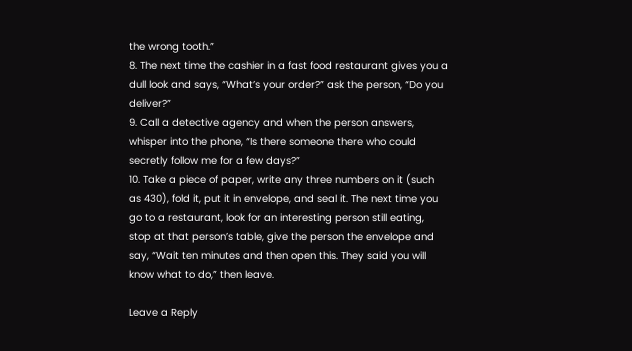the wrong tooth.”
8. The next time the cashier in a fast food restaurant gives you a dull look and says, “What’s your order?” ask the person, “Do you deliver?”
9. Call a detective agency and when the person answers, whisper into the phone, “Is there someone there who could secretly follow me for a few days?”
10. Take a piece of paper, write any three numbers on it (such as 430), fold it, put it in envelope, and seal it. The next time you go to a restaurant, look for an interesting person still eating, stop at that person’s table, give the person the envelope and say, “Wait ten minutes and then open this. They said you will know what to do,” then leave.

Leave a Reply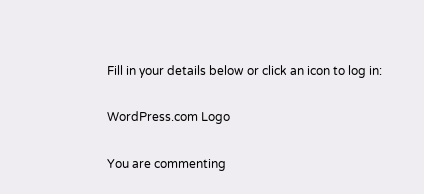Fill in your details below or click an icon to log in:

WordPress.com Logo

You are commenting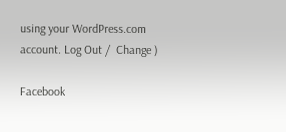using your WordPress.com account. Log Out /  Change )

Facebook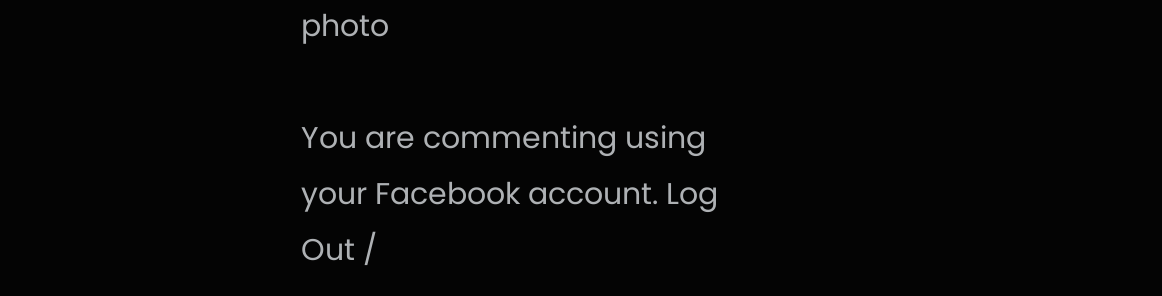photo

You are commenting using your Facebook account. Log Out /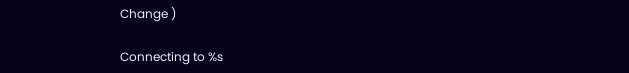Change )

Connecting to %s